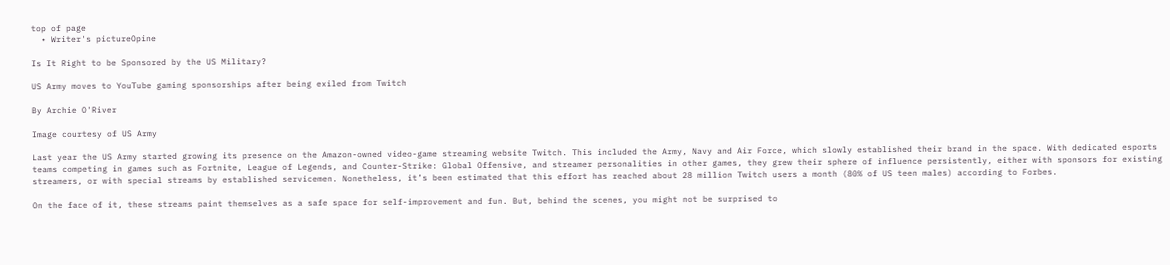top of page
  • Writer's pictureOpine

Is It Right to be Sponsored by the US Military?

US Army moves to YouTube gaming sponsorships after being exiled from Twitch

By Archie O'River

Image courtesy of US Army

Last year the US Army started growing its presence on the Amazon-owned video-game streaming website Twitch. This included the Army, Navy and Air Force, which slowly established their brand in the space. With dedicated esports teams competing in games such as Fortnite, League of Legends, and Counter-Strike: Global Offensive, and streamer personalities in other games, they grew their sphere of influence persistently, either with sponsors for existing streamers, or with special streams by established servicemen. Nonetheless, it’s been estimated that this effort has reached about 28 million Twitch users a month (80% of US teen males) according to Forbes.

On the face of it, these streams paint themselves as a safe space for self-improvement and fun. But, behind the scenes, you might not be surprised to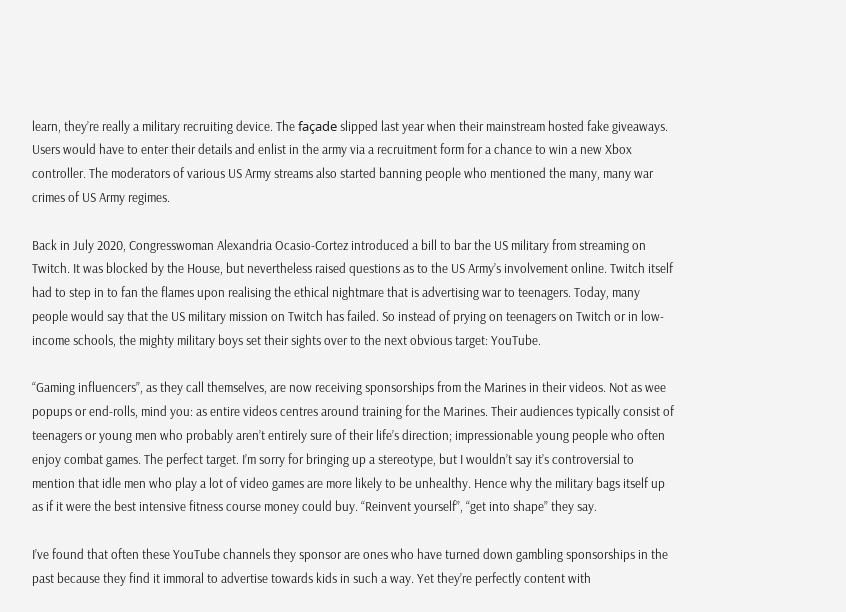learn, they’re really a military recruiting device. The façade slipped last year when their mainstream hosted fake giveaways. Users would have to enter their details and enlist in the army via a recruitment form for a chance to win a new Xbox controller. The moderators of various US Army streams also started banning people who mentioned the many, many war crimes of US Army regimes.

Back in July 2020, Congresswoman Alexandria Ocasio-Cortez introduced a bill to bar the US military from streaming on Twitch. It was blocked by the House, but nevertheless raised questions as to the US Army’s involvement online. Twitch itself had to step in to fan the flames upon realising the ethical nightmare that is advertising war to teenagers. Today, many people would say that the US military mission on Twitch has failed. So instead of prying on teenagers on Twitch or in low-income schools, the mighty military boys set their sights over to the next obvious target: YouTube.

“Gaming influencers”, as they call themselves, are now receiving sponsorships from the Marines in their videos. Not as wee popups or end-rolls, mind you: as entire videos centres around training for the Marines. Their audiences typically consist of teenagers or young men who probably aren’t entirely sure of their life’s direction; impressionable young people who often enjoy combat games. The perfect target. I’m sorry for bringing up a stereotype, but I wouldn’t say it’s controversial to mention that idle men who play a lot of video games are more likely to be unhealthy. Hence why the military bags itself up as if it were the best intensive fitness course money could buy. “Reinvent yourself”, “get into shape” they say.

I’ve found that often these YouTube channels they sponsor are ones who have turned down gambling sponsorships in the past because they find it immoral to advertise towards kids in such a way. Yet they’re perfectly content with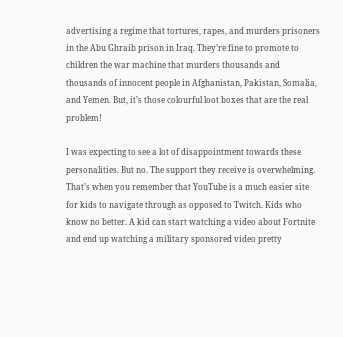advertising a regime that tortures, rapes, and murders prisoners in the Abu Ghraib prison in Iraq. They’re fine to promote to children the war machine that murders thousands and thousands of innocent people in Afghanistan, Pakistan, Somalia, and Yemen. But, it’s those colourful loot boxes that are the real problem!

I was expecting to see a lot of disappointment towards these personalities. But no. The support they receive is overwhelming. That’s when you remember that YouTube is a much easier site for kids to navigate through as opposed to Twitch. Kids who know no better. A kid can start watching a video about Fortnite and end up watching a military sponsored video pretty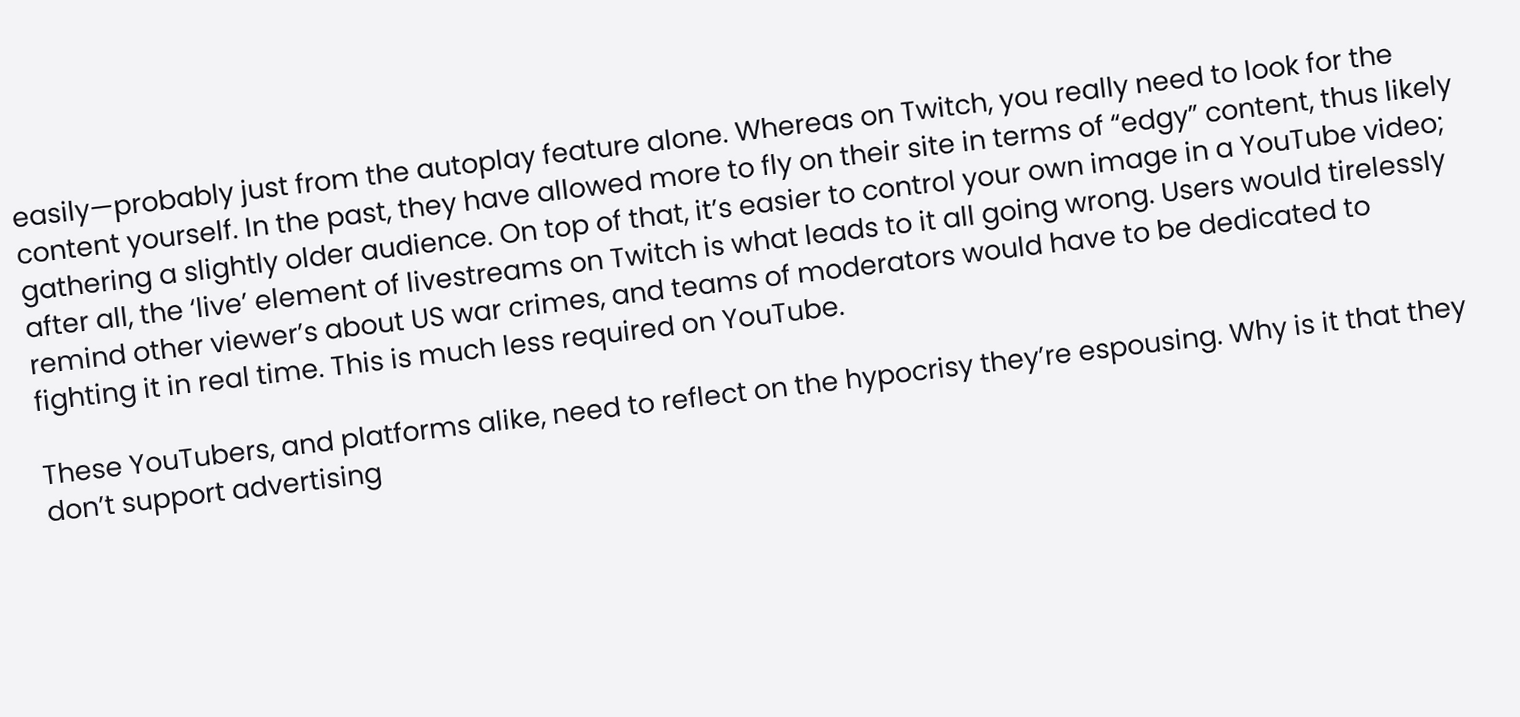easily—probably just from the autoplay feature alone. Whereas on Twitch, you really need to look for the content yourself. In the past, they have allowed more to fly on their site in terms of “edgy” content, thus likely gathering a slightly older audience. On top of that, it’s easier to control your own image in a YouTube video; after all, the ‘live’ element of livestreams on Twitch is what leads to it all going wrong. Users would tirelessly remind other viewer’s about US war crimes, and teams of moderators would have to be dedicated to fighting it in real time. This is much less required on YouTube.

These YouTubers, and platforms alike, need to reflect on the hypocrisy they’re espousing. Why is it that they don’t support advertising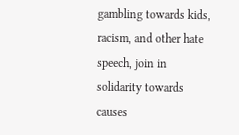gambling towards kids, racism, and other hate speech, join in solidarity towards causes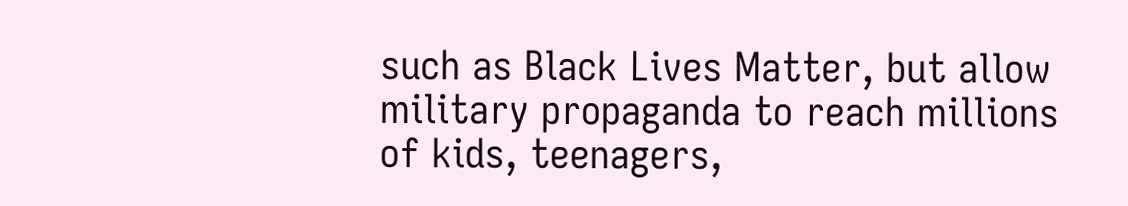such as Black Lives Matter, but allow military propaganda to reach millions of kids, teenagers,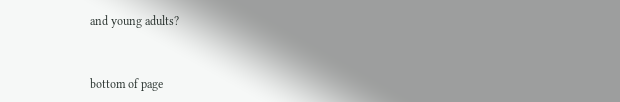and young adults?


bottom of page